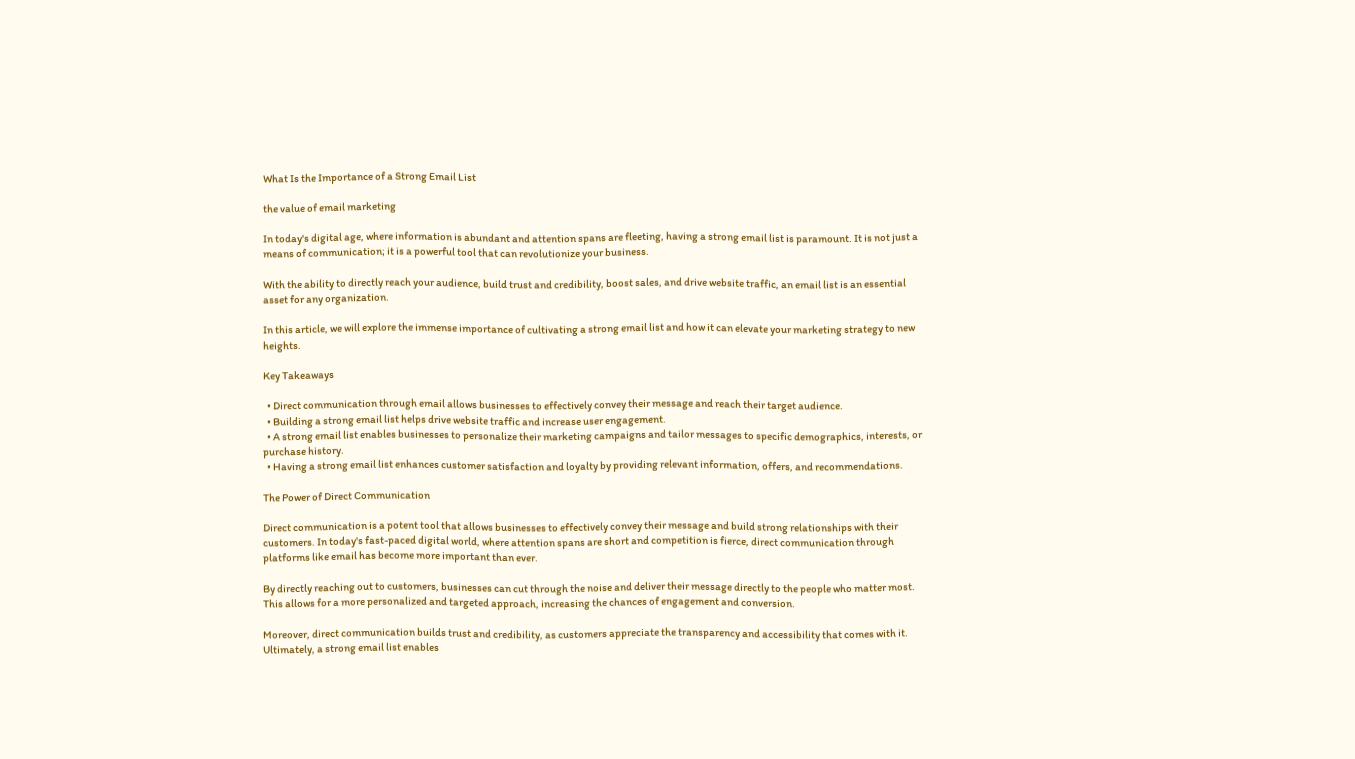What Is the Importance of a Strong Email List

the value of email marketing

In today's digital age, where information is abundant and attention spans are fleeting, having a strong email list is paramount. It is not just a means of communication; it is a powerful tool that can revolutionize your business.

With the ability to directly reach your audience, build trust and credibility, boost sales, and drive website traffic, an email list is an essential asset for any organization.

In this article, we will explore the immense importance of cultivating a strong email list and how it can elevate your marketing strategy to new heights.

Key Takeaways

  • Direct communication through email allows businesses to effectively convey their message and reach their target audience.
  • Building a strong email list helps drive website traffic and increase user engagement.
  • A strong email list enables businesses to personalize their marketing campaigns and tailor messages to specific demographics, interests, or purchase history.
  • Having a strong email list enhances customer satisfaction and loyalty by providing relevant information, offers, and recommendations.

The Power of Direct Communication

Direct communication is a potent tool that allows businesses to effectively convey their message and build strong relationships with their customers. In today's fast-paced digital world, where attention spans are short and competition is fierce, direct communication through platforms like email has become more important than ever.

By directly reaching out to customers, businesses can cut through the noise and deliver their message directly to the people who matter most. This allows for a more personalized and targeted approach, increasing the chances of engagement and conversion.

Moreover, direct communication builds trust and credibility, as customers appreciate the transparency and accessibility that comes with it. Ultimately, a strong email list enables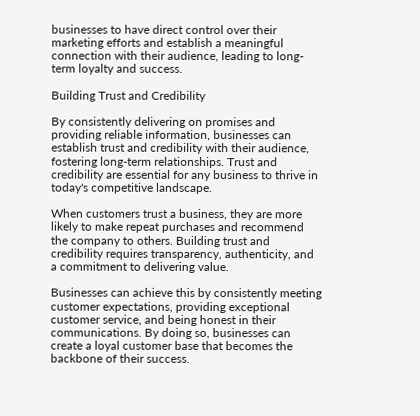businesses to have direct control over their marketing efforts and establish a meaningful connection with their audience, leading to long-term loyalty and success.

Building Trust and Credibility

By consistently delivering on promises and providing reliable information, businesses can establish trust and credibility with their audience, fostering long-term relationships. Trust and credibility are essential for any business to thrive in today's competitive landscape.

When customers trust a business, they are more likely to make repeat purchases and recommend the company to others. Building trust and credibility requires transparency, authenticity, and a commitment to delivering value.

Businesses can achieve this by consistently meeting customer expectations, providing exceptional customer service, and being honest in their communications. By doing so, businesses can create a loyal customer base that becomes the backbone of their success.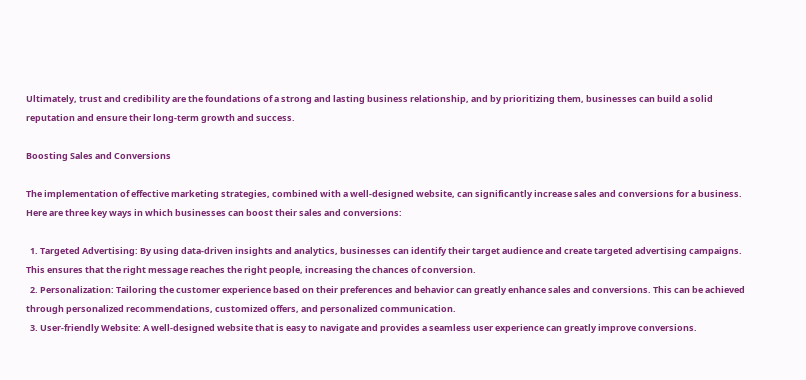Ultimately, trust and credibility are the foundations of a strong and lasting business relationship, and by prioritizing them, businesses can build a solid reputation and ensure their long-term growth and success.

Boosting Sales and Conversions

The implementation of effective marketing strategies, combined with a well-designed website, can significantly increase sales and conversions for a business. Here are three key ways in which businesses can boost their sales and conversions:

  1. Targeted Advertising: By using data-driven insights and analytics, businesses can identify their target audience and create targeted advertising campaigns. This ensures that the right message reaches the right people, increasing the chances of conversion.
  2. Personalization: Tailoring the customer experience based on their preferences and behavior can greatly enhance sales and conversions. This can be achieved through personalized recommendations, customized offers, and personalized communication.
  3. User-friendly Website: A well-designed website that is easy to navigate and provides a seamless user experience can greatly improve conversions.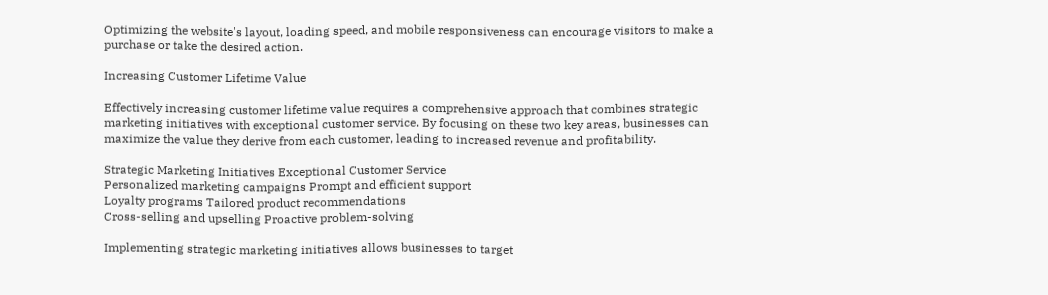Optimizing the website's layout, loading speed, and mobile responsiveness can encourage visitors to make a purchase or take the desired action.

Increasing Customer Lifetime Value

Effectively increasing customer lifetime value requires a comprehensive approach that combines strategic marketing initiatives with exceptional customer service. By focusing on these two key areas, businesses can maximize the value they derive from each customer, leading to increased revenue and profitability.

Strategic Marketing Initiatives Exceptional Customer Service
Personalized marketing campaigns Prompt and efficient support
Loyalty programs Tailored product recommendations
Cross-selling and upselling Proactive problem-solving

Implementing strategic marketing initiatives allows businesses to target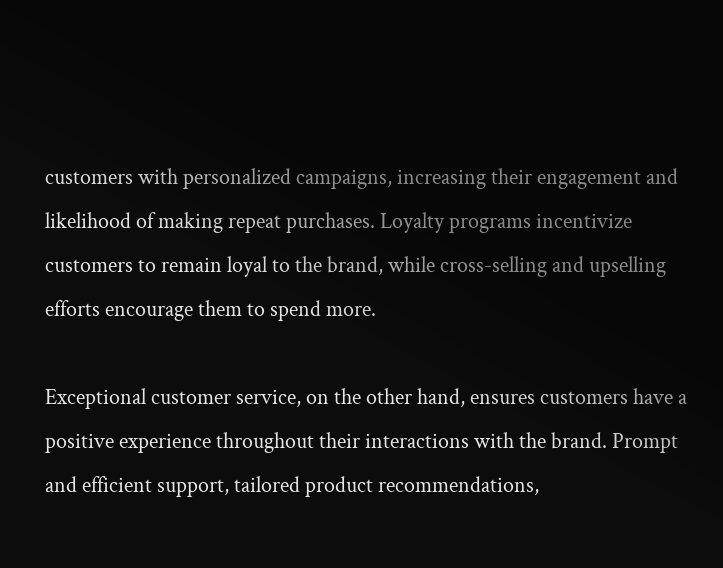customers with personalized campaigns, increasing their engagement and likelihood of making repeat purchases. Loyalty programs incentivize customers to remain loyal to the brand, while cross-selling and upselling efforts encourage them to spend more.

Exceptional customer service, on the other hand, ensures customers have a positive experience throughout their interactions with the brand. Prompt and efficient support, tailored product recommendations,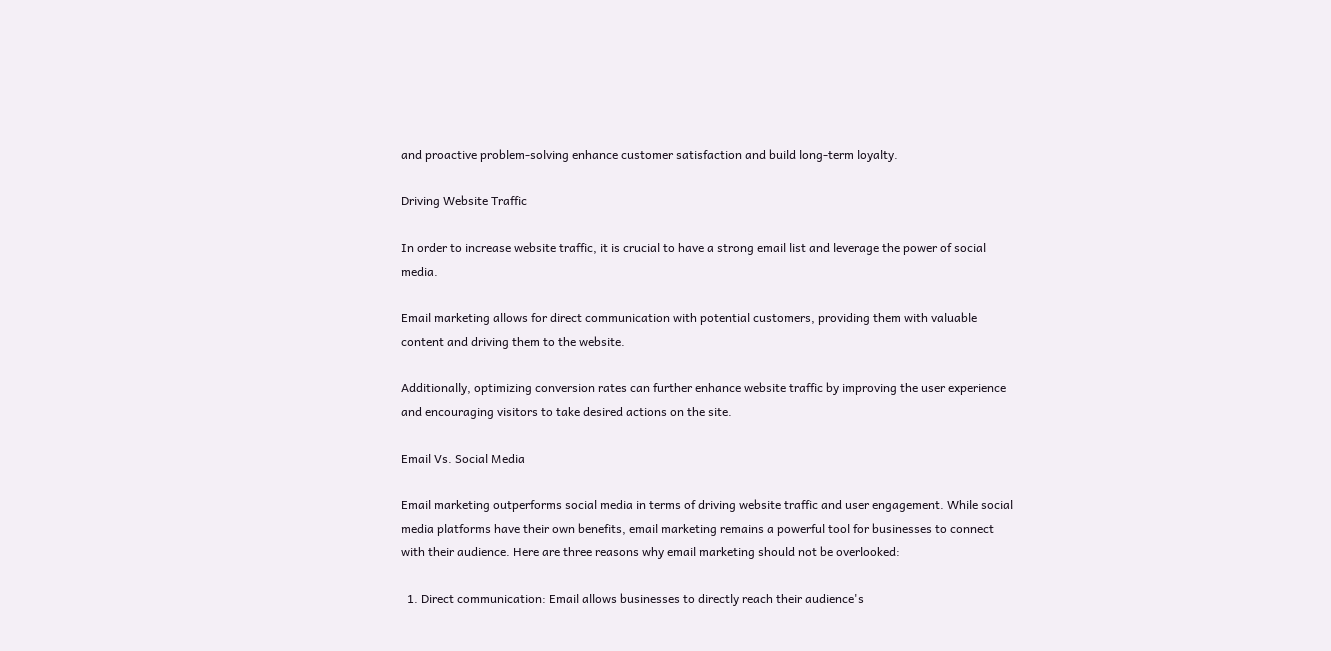and proactive problem-solving enhance customer satisfaction and build long-term loyalty.

Driving Website Traffic

In order to increase website traffic, it is crucial to have a strong email list and leverage the power of social media.

Email marketing allows for direct communication with potential customers, providing them with valuable content and driving them to the website.

Additionally, optimizing conversion rates can further enhance website traffic by improving the user experience and encouraging visitors to take desired actions on the site.

Email Vs. Social Media

Email marketing outperforms social media in terms of driving website traffic and user engagement. While social media platforms have their own benefits, email marketing remains a powerful tool for businesses to connect with their audience. Here are three reasons why email marketing should not be overlooked:

  1. Direct communication: Email allows businesses to directly reach their audience's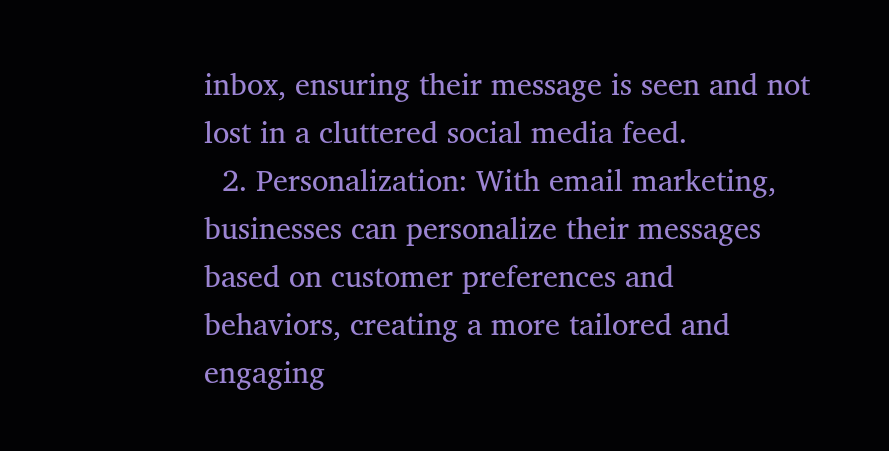inbox, ensuring their message is seen and not lost in a cluttered social media feed.
  2. Personalization: With email marketing, businesses can personalize their messages based on customer preferences and behaviors, creating a more tailored and engaging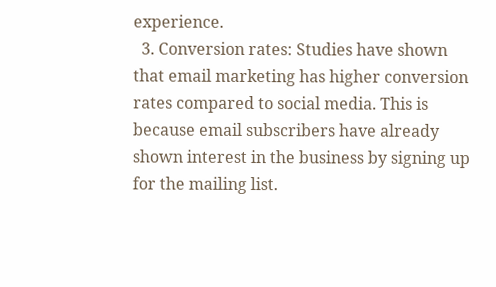experience.
  3. Conversion rates: Studies have shown that email marketing has higher conversion rates compared to social media. This is because email subscribers have already shown interest in the business by signing up for the mailing list.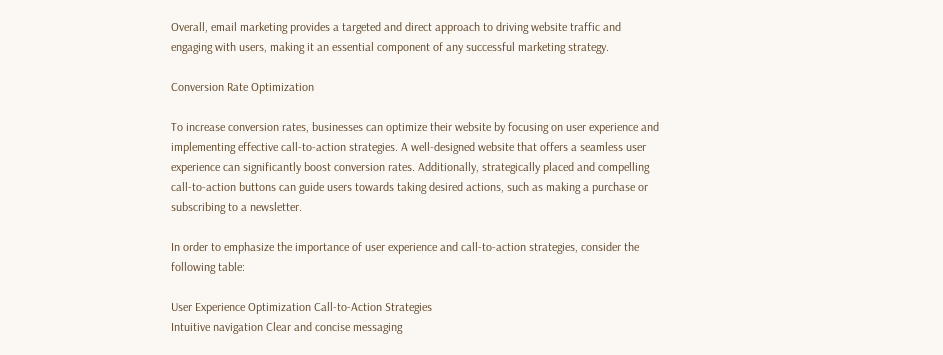Overall, email marketing provides a targeted and direct approach to driving website traffic and engaging with users, making it an essential component of any successful marketing strategy.

Conversion Rate Optimization

To increase conversion rates, businesses can optimize their website by focusing on user experience and implementing effective call-to-action strategies. A well-designed website that offers a seamless user experience can significantly boost conversion rates. Additionally, strategically placed and compelling call-to-action buttons can guide users towards taking desired actions, such as making a purchase or subscribing to a newsletter.

In order to emphasize the importance of user experience and call-to-action strategies, consider the following table:

User Experience Optimization Call-to-Action Strategies
Intuitive navigation Clear and concise messaging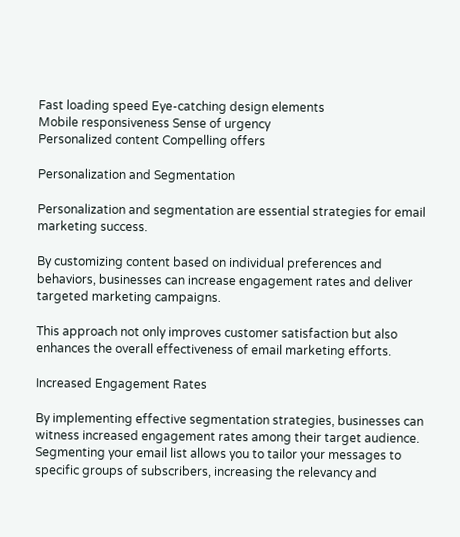Fast loading speed Eye-catching design elements
Mobile responsiveness Sense of urgency
Personalized content Compelling offers

Personalization and Segmentation

Personalization and segmentation are essential strategies for email marketing success.

By customizing content based on individual preferences and behaviors, businesses can increase engagement rates and deliver targeted marketing campaigns.

This approach not only improves customer satisfaction but also enhances the overall effectiveness of email marketing efforts.

Increased Engagement Rates

By implementing effective segmentation strategies, businesses can witness increased engagement rates among their target audience. Segmenting your email list allows you to tailor your messages to specific groups of subscribers, increasing the relevancy and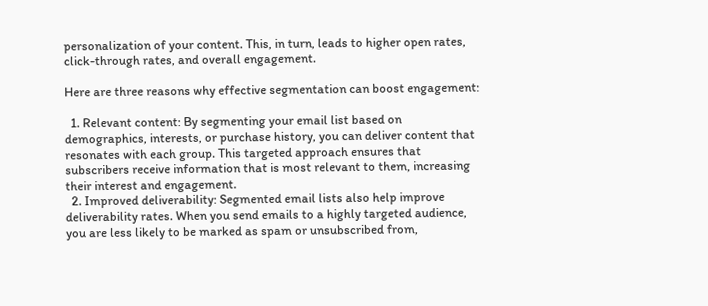personalization of your content. This, in turn, leads to higher open rates, click-through rates, and overall engagement.

Here are three reasons why effective segmentation can boost engagement:

  1. Relevant content: By segmenting your email list based on demographics, interests, or purchase history, you can deliver content that resonates with each group. This targeted approach ensures that subscribers receive information that is most relevant to them, increasing their interest and engagement.
  2. Improved deliverability: Segmented email lists also help improve deliverability rates. When you send emails to a highly targeted audience, you are less likely to be marked as spam or unsubscribed from,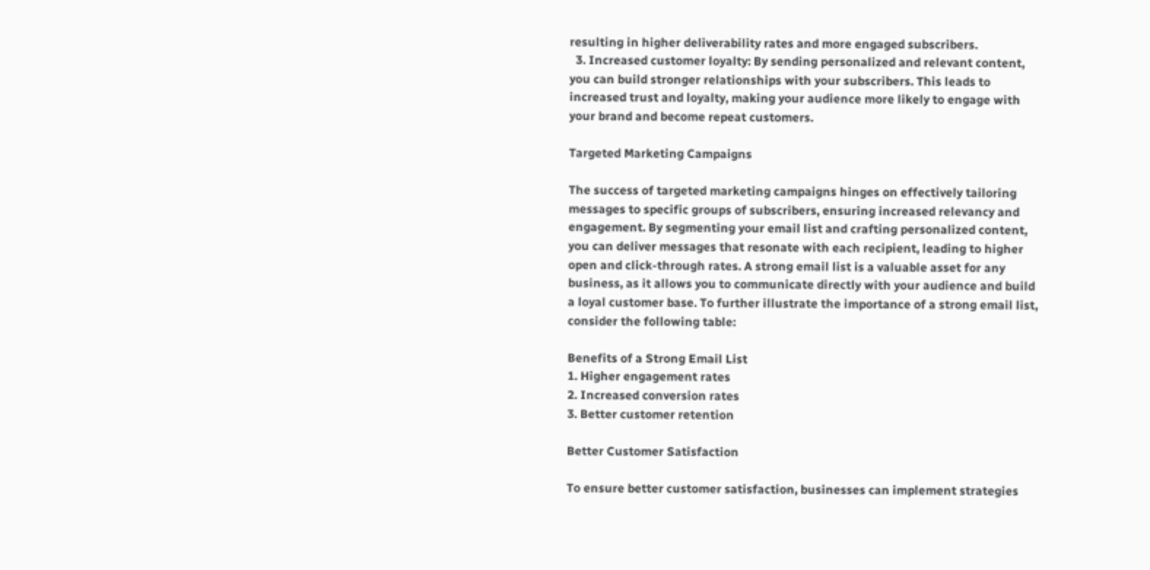resulting in higher deliverability rates and more engaged subscribers.
  3. Increased customer loyalty: By sending personalized and relevant content, you can build stronger relationships with your subscribers. This leads to increased trust and loyalty, making your audience more likely to engage with your brand and become repeat customers.

Targeted Marketing Campaigns

The success of targeted marketing campaigns hinges on effectively tailoring messages to specific groups of subscribers, ensuring increased relevancy and engagement. By segmenting your email list and crafting personalized content, you can deliver messages that resonate with each recipient, leading to higher open and click-through rates. A strong email list is a valuable asset for any business, as it allows you to communicate directly with your audience and build a loyal customer base. To further illustrate the importance of a strong email list, consider the following table:

Benefits of a Strong Email List
1. Higher engagement rates
2. Increased conversion rates
3. Better customer retention

Better Customer Satisfaction

To ensure better customer satisfaction, businesses can implement strategies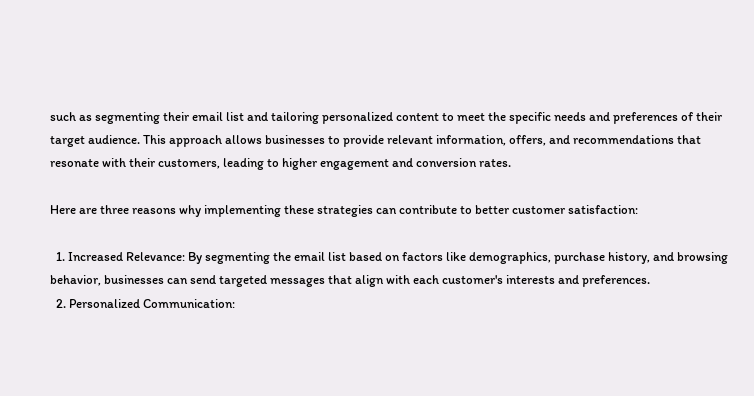such as segmenting their email list and tailoring personalized content to meet the specific needs and preferences of their target audience. This approach allows businesses to provide relevant information, offers, and recommendations that resonate with their customers, leading to higher engagement and conversion rates.

Here are three reasons why implementing these strategies can contribute to better customer satisfaction:

  1. Increased Relevance: By segmenting the email list based on factors like demographics, purchase history, and browsing behavior, businesses can send targeted messages that align with each customer's interests and preferences.
  2. Personalized Communication: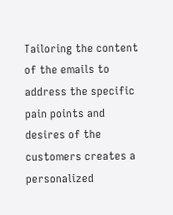Tailoring the content of the emails to address the specific pain points and desires of the customers creates a personalized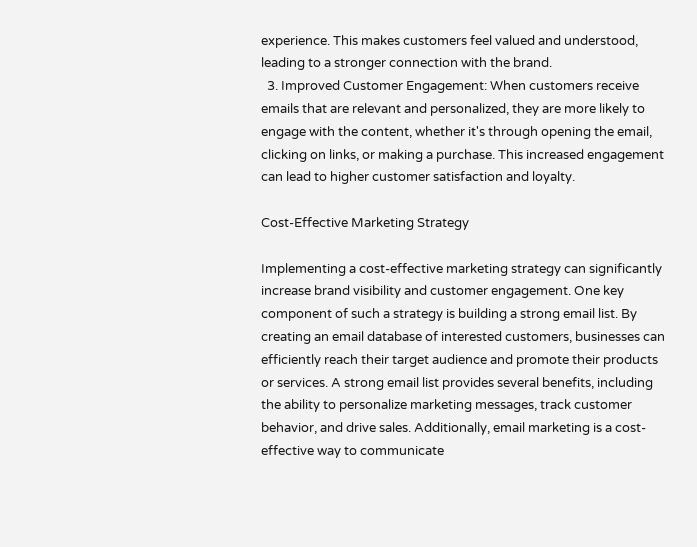experience. This makes customers feel valued and understood, leading to a stronger connection with the brand.
  3. Improved Customer Engagement: When customers receive emails that are relevant and personalized, they are more likely to engage with the content, whether it's through opening the email, clicking on links, or making a purchase. This increased engagement can lead to higher customer satisfaction and loyalty.

Cost-Effective Marketing Strategy

Implementing a cost-effective marketing strategy can significantly increase brand visibility and customer engagement. One key component of such a strategy is building a strong email list. By creating an email database of interested customers, businesses can efficiently reach their target audience and promote their products or services. A strong email list provides several benefits, including the ability to personalize marketing messages, track customer behavior, and drive sales. Additionally, email marketing is a cost-effective way to communicate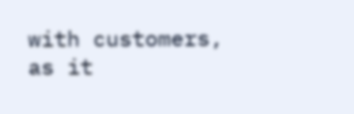with customers, as it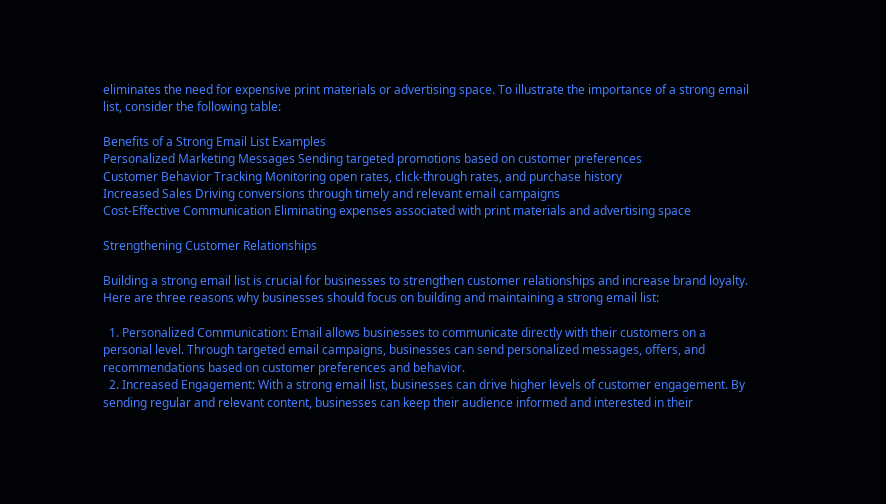eliminates the need for expensive print materials or advertising space. To illustrate the importance of a strong email list, consider the following table:

Benefits of a Strong Email List Examples
Personalized Marketing Messages Sending targeted promotions based on customer preferences
Customer Behavior Tracking Monitoring open rates, click-through rates, and purchase history
Increased Sales Driving conversions through timely and relevant email campaigns
Cost-Effective Communication Eliminating expenses associated with print materials and advertising space

Strengthening Customer Relationships

Building a strong email list is crucial for businesses to strengthen customer relationships and increase brand loyalty. Here are three reasons why businesses should focus on building and maintaining a strong email list:

  1. Personalized Communication: Email allows businesses to communicate directly with their customers on a personal level. Through targeted email campaigns, businesses can send personalized messages, offers, and recommendations based on customer preferences and behavior.
  2. Increased Engagement: With a strong email list, businesses can drive higher levels of customer engagement. By sending regular and relevant content, businesses can keep their audience informed and interested in their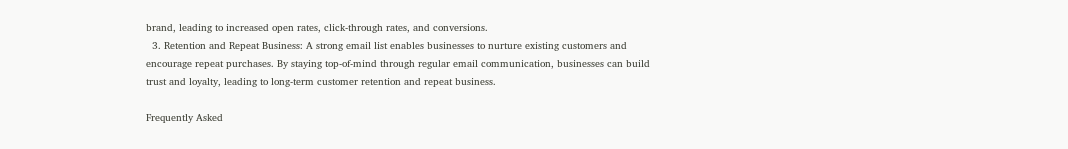brand, leading to increased open rates, click-through rates, and conversions.
  3. Retention and Repeat Business: A strong email list enables businesses to nurture existing customers and encourage repeat purchases. By staying top-of-mind through regular email communication, businesses can build trust and loyalty, leading to long-term customer retention and repeat business.

Frequently Asked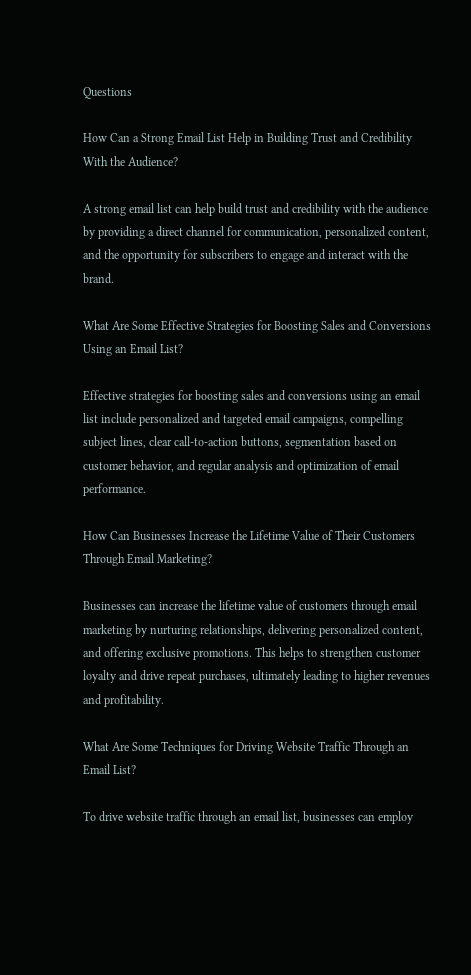Questions

How Can a Strong Email List Help in Building Trust and Credibility With the Audience?

A strong email list can help build trust and credibility with the audience by providing a direct channel for communication, personalized content, and the opportunity for subscribers to engage and interact with the brand.

What Are Some Effective Strategies for Boosting Sales and Conversions Using an Email List?

Effective strategies for boosting sales and conversions using an email list include personalized and targeted email campaigns, compelling subject lines, clear call-to-action buttons, segmentation based on customer behavior, and regular analysis and optimization of email performance.

How Can Businesses Increase the Lifetime Value of Their Customers Through Email Marketing?

Businesses can increase the lifetime value of customers through email marketing by nurturing relationships, delivering personalized content, and offering exclusive promotions. This helps to strengthen customer loyalty and drive repeat purchases, ultimately leading to higher revenues and profitability.

What Are Some Techniques for Driving Website Traffic Through an Email List?

To drive website traffic through an email list, businesses can employ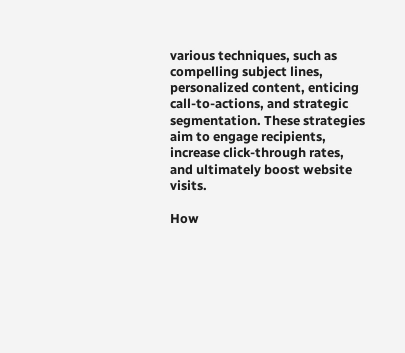various techniques, such as compelling subject lines, personalized content, enticing call-to-actions, and strategic segmentation. These strategies aim to engage recipients, increase click-through rates, and ultimately boost website visits.

How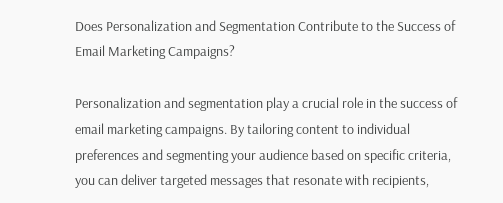Does Personalization and Segmentation Contribute to the Success of Email Marketing Campaigns?

Personalization and segmentation play a crucial role in the success of email marketing campaigns. By tailoring content to individual preferences and segmenting your audience based on specific criteria, you can deliver targeted messages that resonate with recipients,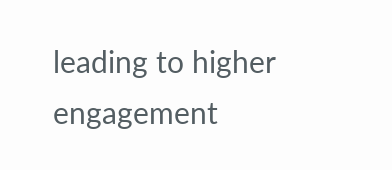leading to higher engagement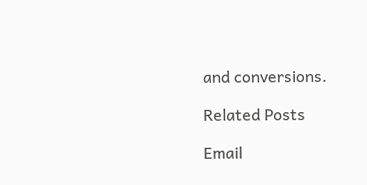and conversions.

Related Posts

Email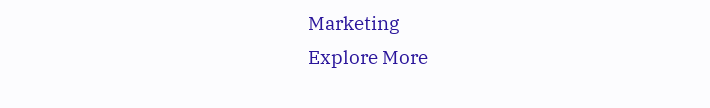Marketing
Explore More